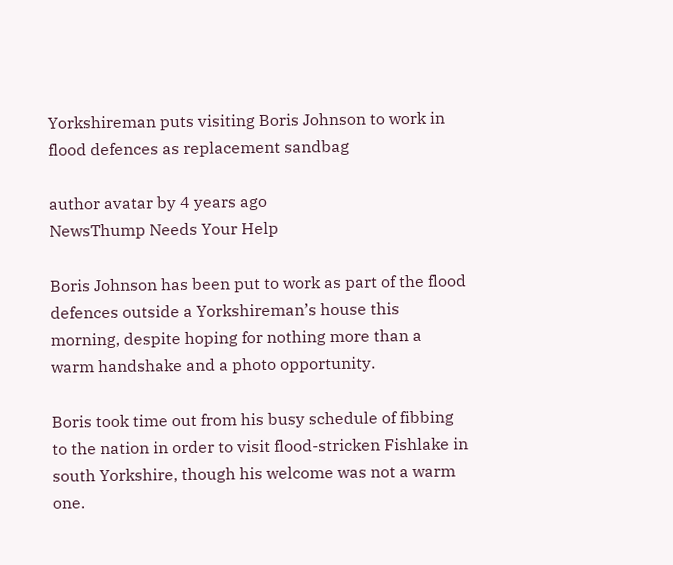Yorkshireman puts visiting Boris Johnson to work in flood defences as replacement sandbag

author avatar by 4 years ago
NewsThump Needs Your Help

Boris Johnson has been put to work as part of the flood defences outside a Yorkshireman’s house this morning, despite hoping for nothing more than a warm handshake and a photo opportunity.

Boris took time out from his busy schedule of fibbing to the nation in order to visit flood-stricken Fishlake in south Yorkshire, though his welcome was not a warm one.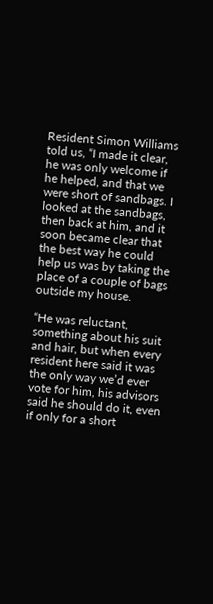Resident Simon Williams told us, “I made it clear, he was only welcome if he helped, and that we were short of sandbags. I looked at the sandbags, then back at him, and it soon became clear that the best way he could help us was by taking the place of a couple of bags outside my house.

“He was reluctant, something about his suit and hair, but when every resident here said it was the only way we’d ever vote for him, his advisors said he should do it, even if only for a short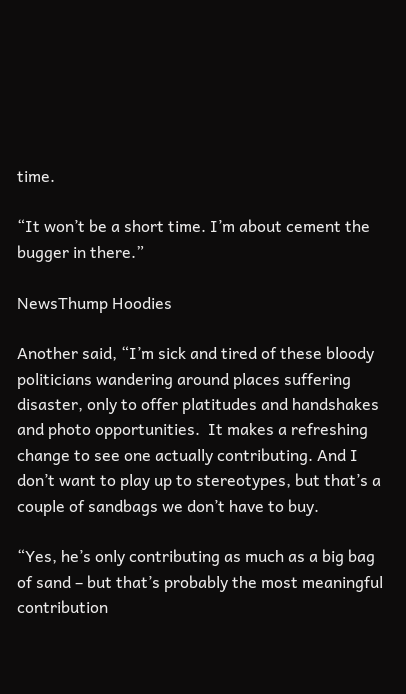time.

“It won’t be a short time. I’m about cement the bugger in there.”

NewsThump Hoodies

Another said, “I’m sick and tired of these bloody politicians wandering around places suffering disaster, only to offer platitudes and handshakes and photo opportunities.  It makes a refreshing change to see one actually contributing. And I don’t want to play up to stereotypes, but that’s a couple of sandbags we don’t have to buy.

“Yes, he’s only contributing as much as a big bag of sand – but that’s probably the most meaningful contribution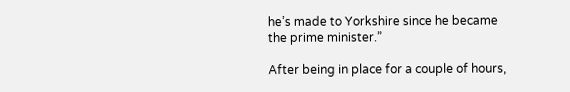he’s made to Yorkshire since he became the prime minister.”

After being in place for a couple of hours,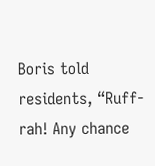Boris told residents, “Ruff-rah! Any chance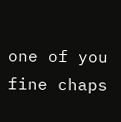one of you fine chaps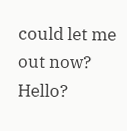could let me out now? Hello?